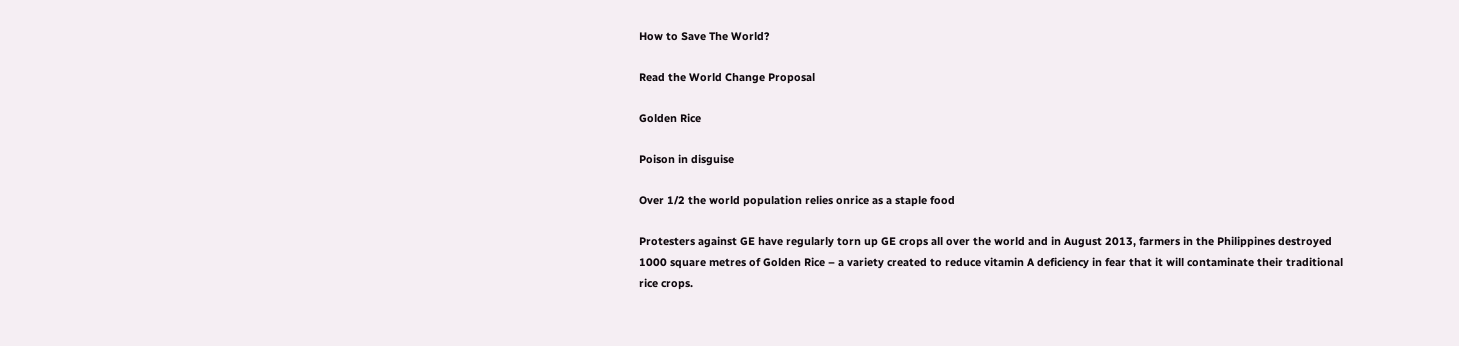How to Save The World?

Read the World Change Proposal

Golden Rice

Poison in disguise

Over 1/2 the world population relies onrice as a staple food

Protesters against GE have regularly torn up GE crops all over the world and in August 2013, farmers in the Philippines destroyed 1000 square metres of Golden Rice – a variety created to reduce vitamin A deficiency in fear that it will contaminate their traditional rice crops.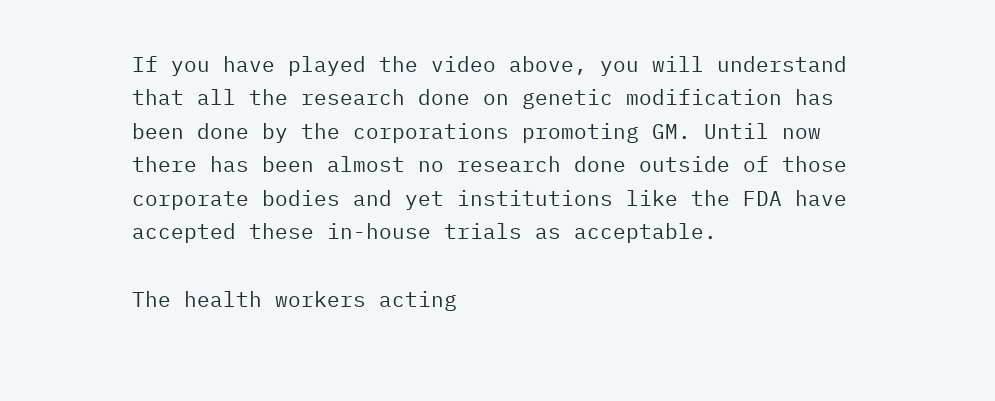If you have played the video above, you will understand that all the research done on genetic modification has been done by the corporations promoting GM. Until now there has been almost no research done outside of those corporate bodies and yet institutions like the FDA have accepted these in-house trials as acceptable.

The health workers acting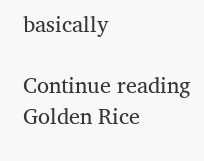basically

Continue reading Golden Rice